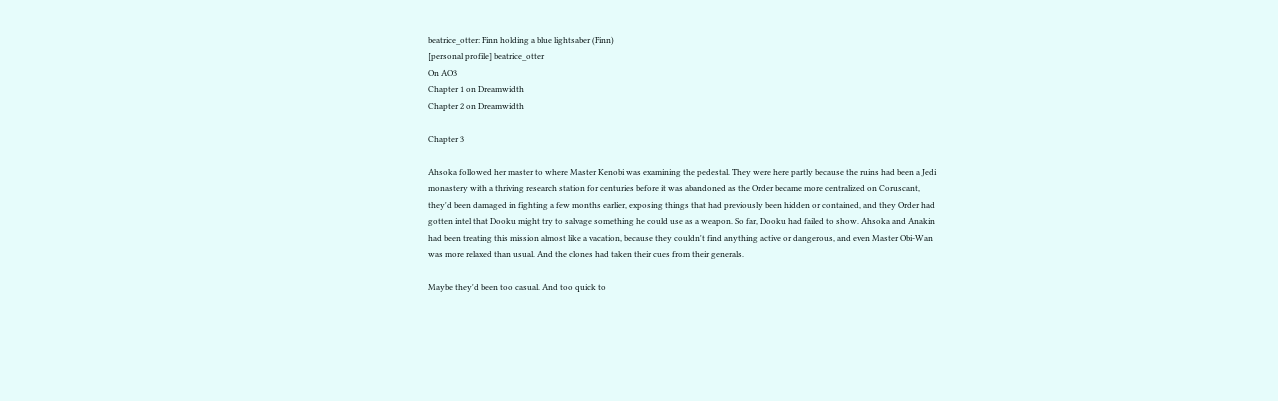beatrice_otter: Finn holding a blue lightsaber (Finn)
[personal profile] beatrice_otter
On AO3
Chapter 1 on Dreamwidth
Chapter 2 on Dreamwidth

Chapter 3

Ahsoka followed her master to where Master Kenobi was examining the pedestal. They were here partly because the ruins had been a Jedi monastery with a thriving research station for centuries before it was abandoned as the Order became more centralized on Coruscant, they'd been damaged in fighting a few months earlier, exposing things that had previously been hidden or contained, and they Order had gotten intel that Dooku might try to salvage something he could use as a weapon. So far, Dooku had failed to show. Ahsoka and Anakin had been treating this mission almost like a vacation, because they couldn't find anything active or dangerous, and even Master Obi-Wan was more relaxed than usual. And the clones had taken their cues from their generals.

Maybe they'd been too casual. And too quick to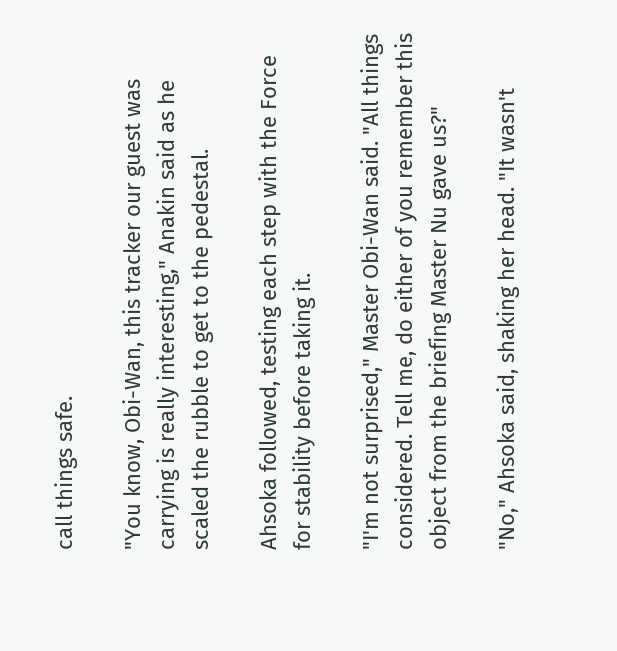call things safe.

"You know, Obi-Wan, this tracker our guest was carrying is really interesting," Anakin said as he scaled the rubble to get to the pedestal.

Ahsoka followed, testing each step with the Force for stability before taking it.

"I'm not surprised," Master Obi-Wan said. "All things considered. Tell me, do either of you remember this object from the briefing Master Nu gave us?"

"No," Ahsoka said, shaking her head. "It wasn't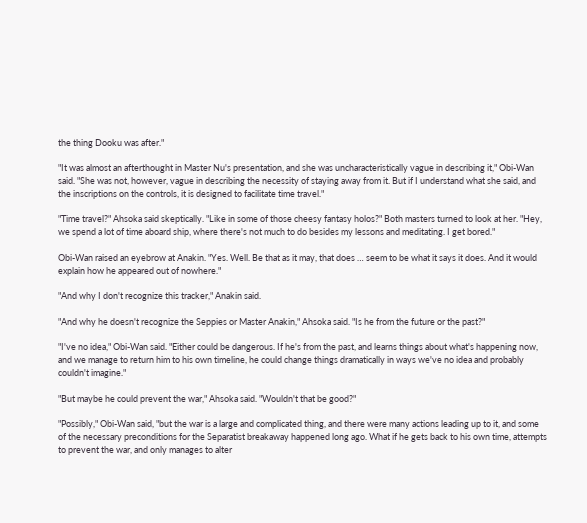the thing Dooku was after."

"It was almost an afterthought in Master Nu's presentation, and she was uncharacteristically vague in describing it," Obi-Wan said. "She was not, however, vague in describing the necessity of staying away from it. But if I understand what she said, and the inscriptions on the controls, it is designed to facilitate time travel."

"Time travel?" Ahsoka said skeptically. "Like in some of those cheesy fantasy holos?" Both masters turned to look at her. "Hey, we spend a lot of time aboard ship, where there's not much to do besides my lessons and meditating. I get bored."

Obi-Wan raised an eyebrow at Anakin. "Yes. Well. Be that as it may, that does … seem to be what it says it does. And it would explain how he appeared out of nowhere."

"And why I don't recognize this tracker," Anakin said.

"And why he doesn't recognize the Seppies or Master Anakin," Ahsoka said. "Is he from the future or the past?"

"I've no idea," Obi-Wan said. "Either could be dangerous. If he's from the past, and learns things about what's happening now, and we manage to return him to his own timeline, he could change things dramatically in ways we've no idea and probably couldn't imagine."

"But maybe he could prevent the war," Ahsoka said. "Wouldn't that be good?"

"Possibly," Obi-Wan said, "but the war is a large and complicated thing, and there were many actions leading up to it, and some of the necessary preconditions for the Separatist breakaway happened long ago. What if he gets back to his own time, attempts to prevent the war, and only manages to alter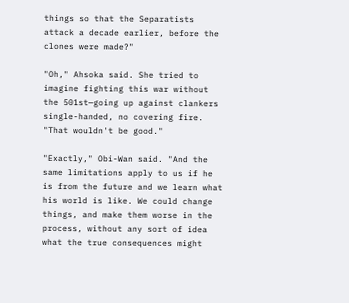things so that the Separatists attack a decade earlier, before the clones were made?"

"Oh," Ahsoka said. She tried to imagine fighting this war without the 501st—going up against clankers single-handed, no covering fire. "That wouldn't be good."

"Exactly," Obi-Wan said. "And the same limitations apply to us if he is from the future and we learn what his world is like. We could change things, and make them worse in the process, without any sort of idea what the true consequences might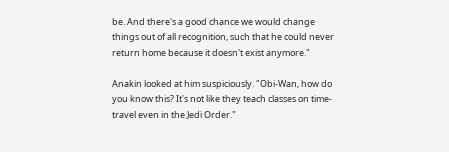be. And there's a good chance we would change things out of all recognition, such that he could never return home because it doesn't exist anymore."

Anakin looked at him suspiciously. "Obi-Wan, how do you know this? It's not like they teach classes on time-travel even in the Jedi Order."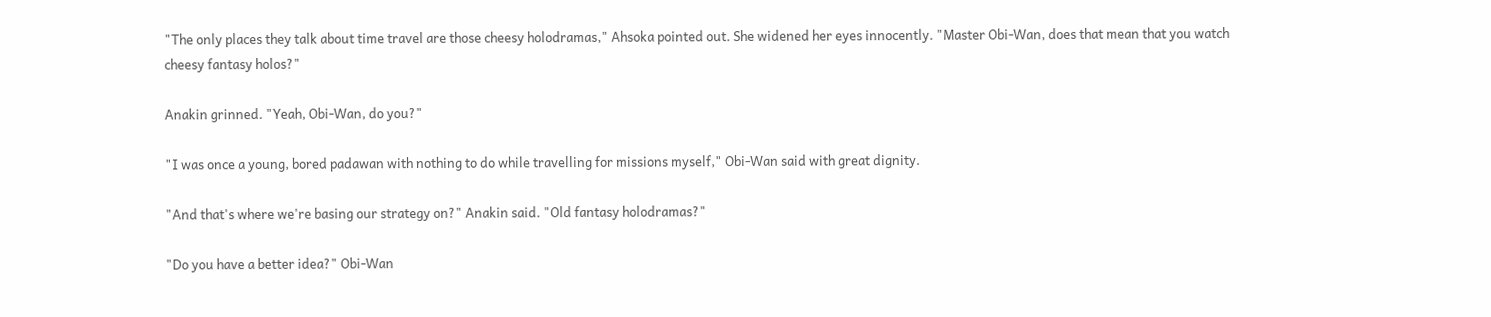"The only places they talk about time travel are those cheesy holodramas," Ahsoka pointed out. She widened her eyes innocently. "Master Obi-Wan, does that mean that you watch cheesy fantasy holos?"

Anakin grinned. "Yeah, Obi-Wan, do you?"

"I was once a young, bored padawan with nothing to do while travelling for missions myself," Obi-Wan said with great dignity.

"And that's where we're basing our strategy on?" Anakin said. "Old fantasy holodramas?"

"Do you have a better idea?" Obi-Wan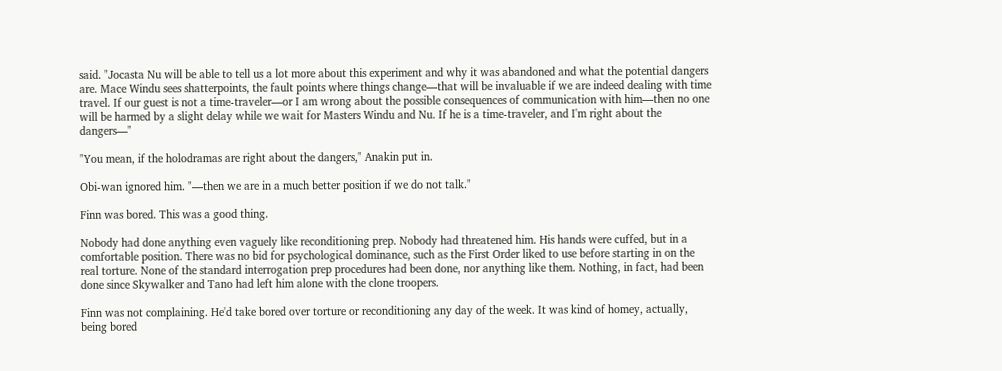said. "Jocasta Nu will be able to tell us a lot more about this experiment and why it was abandoned and what the potential dangers are. Mace Windu sees shatterpoints, the fault points where things change—that will be invaluable if we are indeed dealing with time travel. If our guest is not a time-traveler—or I am wrong about the possible consequences of communication with him—then no one will be harmed by a slight delay while we wait for Masters Windu and Nu. If he is a time-traveler, and I'm right about the dangers—"

"You mean, if the holodramas are right about the dangers," Anakin put in.

Obi-wan ignored him. "—then we are in a much better position if we do not talk."

Finn was bored. This was a good thing.

Nobody had done anything even vaguely like reconditioning prep. Nobody had threatened him. His hands were cuffed, but in a comfortable position. There was no bid for psychological dominance, such as the First Order liked to use before starting in on the real torture. None of the standard interrogation prep procedures had been done, nor anything like them. Nothing, in fact, had been done since Skywalker and Tano had left him alone with the clone troopers.

Finn was not complaining. He'd take bored over torture or reconditioning any day of the week. It was kind of homey, actually, being bored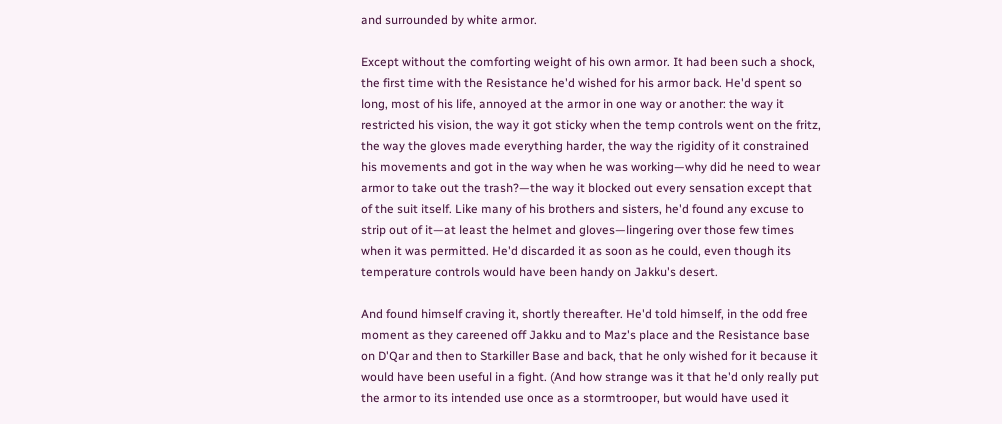and surrounded by white armor.

Except without the comforting weight of his own armor. It had been such a shock, the first time with the Resistance he'd wished for his armor back. He'd spent so long, most of his life, annoyed at the armor in one way or another: the way it restricted his vision, the way it got sticky when the temp controls went on the fritz, the way the gloves made everything harder, the way the rigidity of it constrained his movements and got in the way when he was working—why did he need to wear armor to take out the trash?—the way it blocked out every sensation except that of the suit itself. Like many of his brothers and sisters, he'd found any excuse to strip out of it—at least the helmet and gloves—lingering over those few times when it was permitted. He'd discarded it as soon as he could, even though its temperature controls would have been handy on Jakku's desert.

And found himself craving it, shortly thereafter. He'd told himself, in the odd free moment as they careened off Jakku and to Maz's place and the Resistance base on D'Qar and then to Starkiller Base and back, that he only wished for it because it would have been useful in a fight. (And how strange was it that he'd only really put the armor to its intended use once as a stormtrooper, but would have used it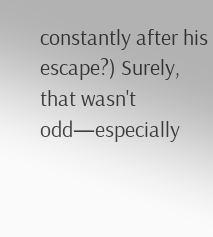constantly after his escape?) Surely, that wasn't odd—especially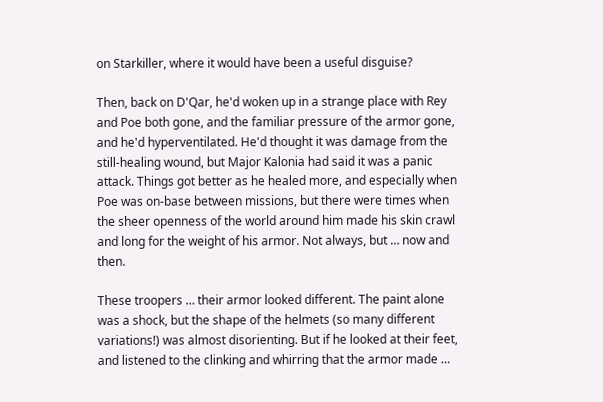on Starkiller, where it would have been a useful disguise?

Then, back on D'Qar, he'd woken up in a strange place with Rey and Poe both gone, and the familiar pressure of the armor gone, and he'd hyperventilated. He'd thought it was damage from the still-healing wound, but Major Kalonia had said it was a panic attack. Things got better as he healed more, and especially when Poe was on-base between missions, but there were times when the sheer openness of the world around him made his skin crawl and long for the weight of his armor. Not always, but … now and then.

These troopers … their armor looked different. The paint alone was a shock, but the shape of the helmets (so many different variations!) was almost disorienting. But if he looked at their feet, and listened to the clinking and whirring that the armor made …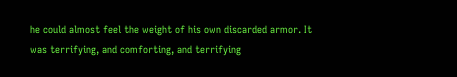he could almost feel the weight of his own discarded armor. It was terrifying, and comforting, and terrifying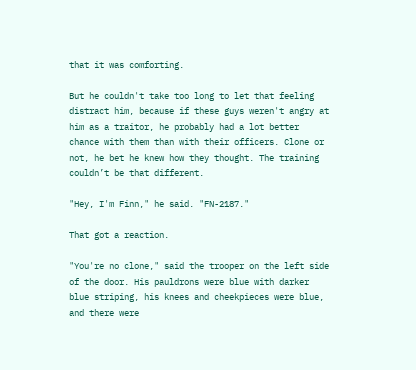that it was comforting.

But he couldn't take too long to let that feeling distract him, because if these guys weren't angry at him as a traitor, he probably had a lot better chance with them than with their officers. Clone or not, he bet he knew how they thought. The training couldn’t be that different.

"Hey, I'm Finn," he said. "FN-2187."

That got a reaction.

"You're no clone," said the trooper on the left side of the door. His pauldrons were blue with darker blue striping, his knees and cheekpieces were blue, and there were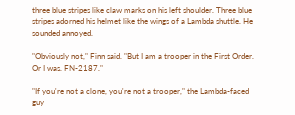three blue stripes like claw marks on his left shoulder. Three blue stripes adorned his helmet like the wings of a Lambda shuttle. He sounded annoyed.

"Obviously not," Finn said. "But I am a trooper in the First Order. Or I was. FN-2187."

"If you're not a clone, you're not a trooper," the Lambda-faced guy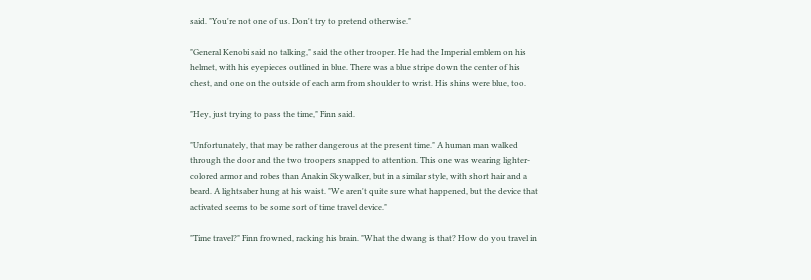said. "You're not one of us. Don't try to pretend otherwise."

"General Kenobi said no talking," said the other trooper. He had the Imperial emblem on his helmet, with his eyepieces outlined in blue. There was a blue stripe down the center of his chest, and one on the outside of each arm from shoulder to wrist. His shins were blue, too.

"Hey, just trying to pass the time," Finn said.

"Unfortunately, that may be rather dangerous at the present time." A human man walked through the door and the two troopers snapped to attention. This one was wearing lighter-colored armor and robes than Anakin Skywalker, but in a similar style, with short hair and a beard. A lightsaber hung at his waist. "We aren't quite sure what happened, but the device that activated seems to be some sort of time travel device."

"Time travel?" Finn frowned, racking his brain. "What the dwang is that? How do you travel in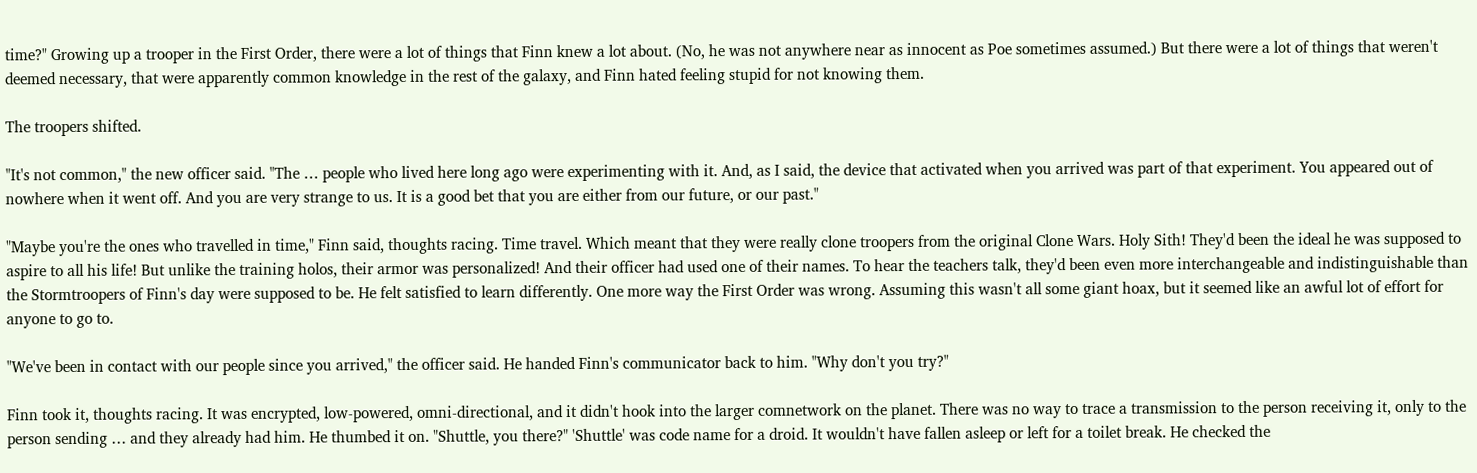time?" Growing up a trooper in the First Order, there were a lot of things that Finn knew a lot about. (No, he was not anywhere near as innocent as Poe sometimes assumed.) But there were a lot of things that weren't deemed necessary, that were apparently common knowledge in the rest of the galaxy, and Finn hated feeling stupid for not knowing them.

The troopers shifted.

"It's not common," the new officer said. "The … people who lived here long ago were experimenting with it. And, as I said, the device that activated when you arrived was part of that experiment. You appeared out of nowhere when it went off. And you are very strange to us. It is a good bet that you are either from our future, or our past."

"Maybe you're the ones who travelled in time," Finn said, thoughts racing. Time travel. Which meant that they were really clone troopers from the original Clone Wars. Holy Sith! They'd been the ideal he was supposed to aspire to all his life! But unlike the training holos, their armor was personalized! And their officer had used one of their names. To hear the teachers talk, they'd been even more interchangeable and indistinguishable than the Stormtroopers of Finn's day were supposed to be. He felt satisfied to learn differently. One more way the First Order was wrong. Assuming this wasn't all some giant hoax, but it seemed like an awful lot of effort for anyone to go to.

"We've been in contact with our people since you arrived," the officer said. He handed Finn's communicator back to him. "Why don't you try?"

Finn took it, thoughts racing. It was encrypted, low-powered, omni-directional, and it didn't hook into the larger comnetwork on the planet. There was no way to trace a transmission to the person receiving it, only to the person sending … and they already had him. He thumbed it on. "Shuttle, you there?" 'Shuttle' was code name for a droid. It wouldn't have fallen asleep or left for a toilet break. He checked the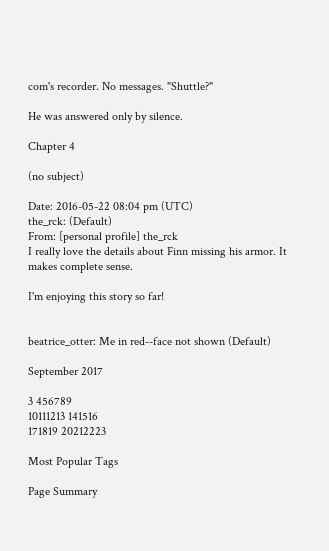com's recorder. No messages. "Shuttle?"

He was answered only by silence.

Chapter 4

(no subject)

Date: 2016-05-22 08:04 pm (UTC)
the_rck: (Default)
From: [personal profile] the_rck
I really love the details about Finn missing his armor. It makes complete sense.

I'm enjoying this story so far!


beatrice_otter: Me in red--face not shown (Default)

September 2017

3 456789
10111213 141516
171819 20212223

Most Popular Tags

Page Summary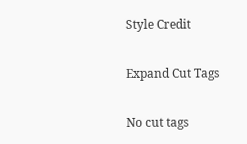Style Credit

Expand Cut Tags

No cut tags